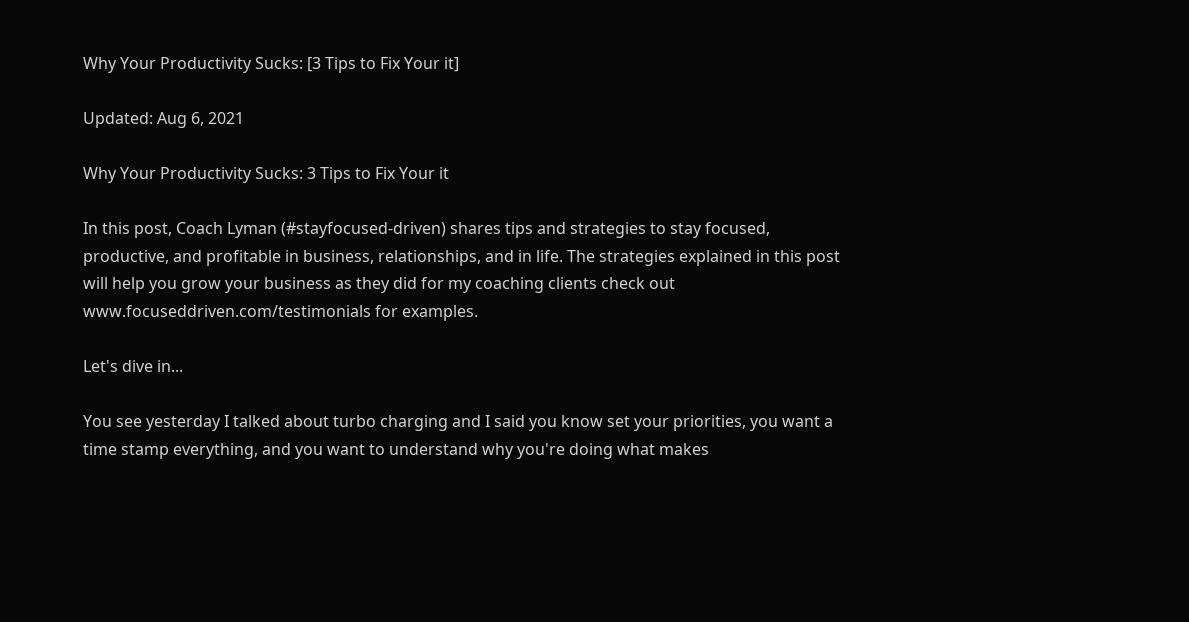Why Your Productivity Sucks: [3 Tips to Fix Your it]

Updated: Aug 6, 2021

Why Your Productivity Sucks: 3 Tips to Fix Your it

In this post, Coach Lyman (#stayfocused-driven) shares tips and strategies to stay focused, productive, and profitable in business, relationships, and in life. The strategies explained in this post will help you grow your business as they did for my coaching clients check out www.focuseddriven.com/testimonials for examples.

Let's dive in...

You see yesterday I talked about turbo charging and I said you know set your priorities, you want a time stamp everything, and you want to understand why you're doing what makes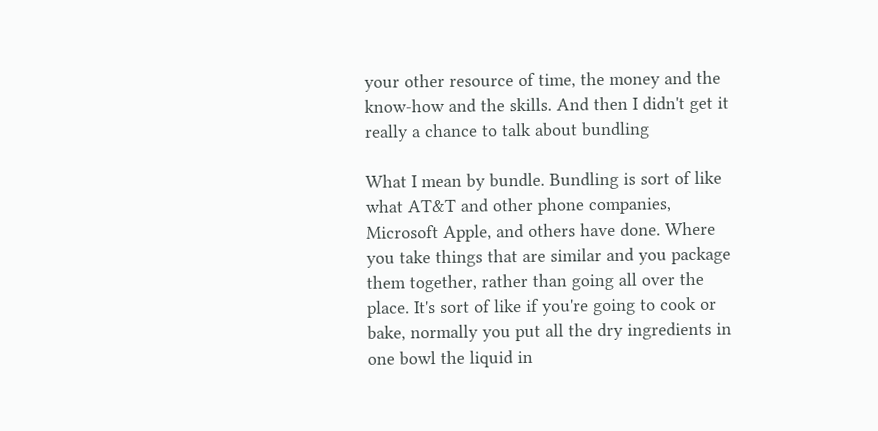your other resource of time, the money and the know-how and the skills. And then I didn't get it really a chance to talk about bundling

What I mean by bundle. Bundling is sort of like what AT&T and other phone companies, Microsoft Apple, and others have done. Where you take things that are similar and you package them together, rather than going all over the place. It's sort of like if you're going to cook or bake, normally you put all the dry ingredients in one bowl the liquid in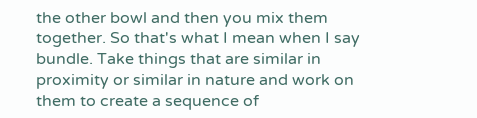the other bowl and then you mix them together. So that's what I mean when I say bundle. Take things that are similar in proximity or similar in nature and work on them to create a sequence of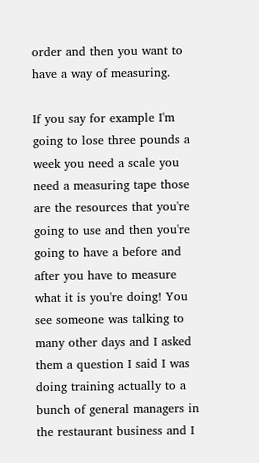order and then you want to have a way of measuring.

If you say for example I'm going to lose three pounds a week you need a scale you need a measuring tape those are the resources that you're going to use and then you're going to have a before and after you have to measure what it is you're doing! You see someone was talking to many other days and I asked them a question I said I was doing training actually to a bunch of general managers in the restaurant business and I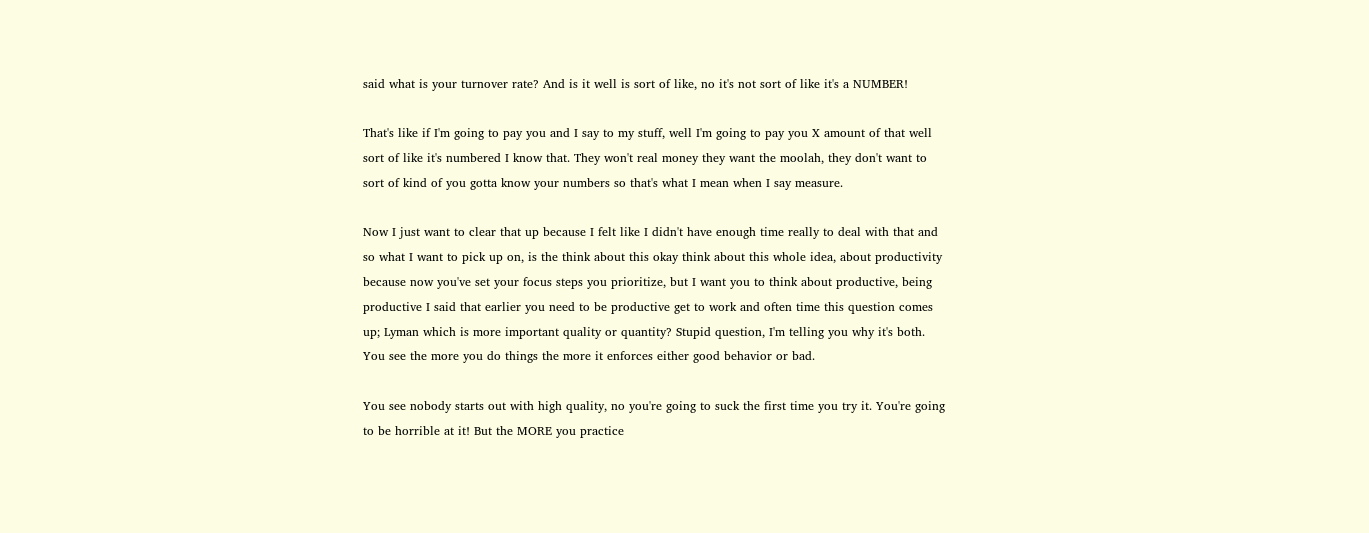said what is your turnover rate? And is it well is sort of like, no it's not sort of like it's a NUMBER!

That's like if I'm going to pay you and I say to my stuff, well I'm going to pay you X amount of that well sort of like it's numbered I know that. They won't real money they want the moolah, they don't want to sort of kind of you gotta know your numbers so that's what I mean when I say measure.

Now I just want to clear that up because I felt like I didn't have enough time really to deal with that and so what I want to pick up on, is the think about this okay think about this whole idea, about productivity because now you've set your focus steps you prioritize, but I want you to think about productive, being productive I said that earlier you need to be productive get to work and often time this question comes up; Lyman which is more important quality or quantity? Stupid question, I'm telling you why it's both. You see the more you do things the more it enforces either good behavior or bad.

You see nobody starts out with high quality, no you're going to suck the first time you try it. You're going to be horrible at it! But the MORE you practice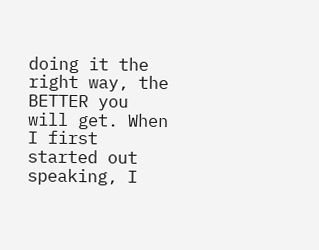doing it the right way, the BETTER you will get. When I first started out speaking, I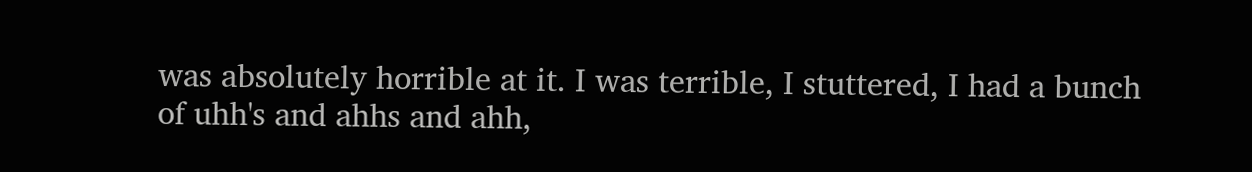was absolutely horrible at it. I was terrible, I stuttered, I had a bunch of uhh's and ahhs and ahh,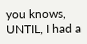you knows, UNTIL, I had a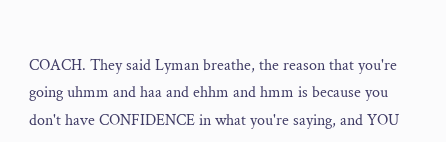COACH. They said Lyman breathe, the reason that you're going uhmm and haa and ehhm and hmm is because you don't have CONFIDENCE in what you're saying, and YOU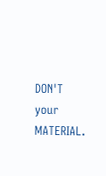DON'T your MATERIAL.